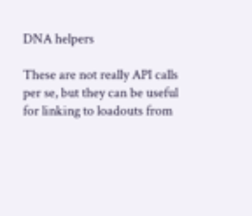DNA helpers

These are not really API calls per se, but they can be useful for linking to loadouts from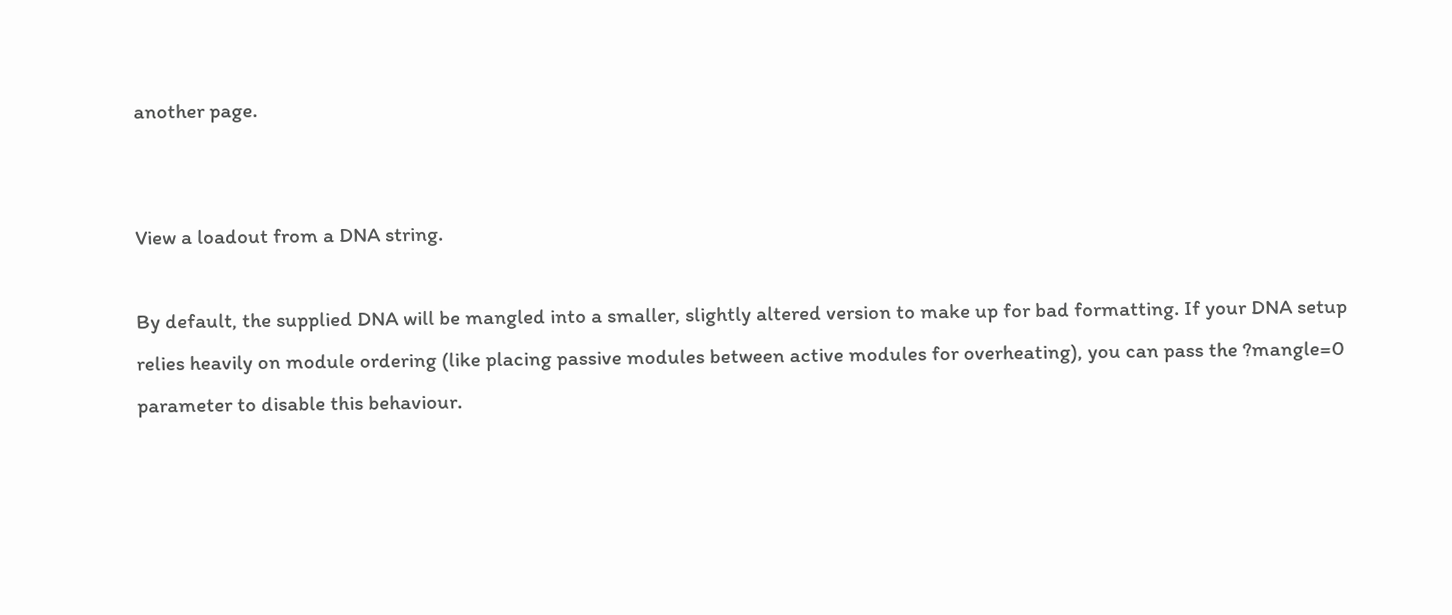another page.


View a loadout from a DNA string.

By default, the supplied DNA will be mangled into a smaller, slightly altered version to make up for bad formatting. If your DNA setup relies heavily on module ordering (like placing passive modules between active modules for overheating), you can pass the ?mangle=0 parameter to disable this behaviour.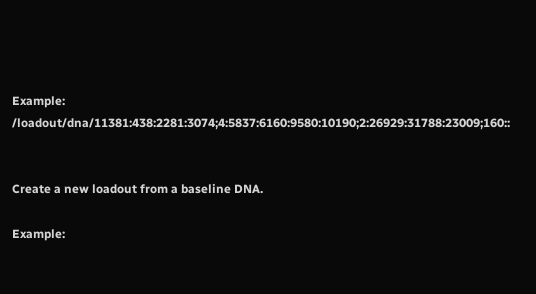Example: /loadout/dna/11381:438:2281:3074;4:5837:6160:9580:10190;2:26929:31788:23009;160::


Create a new loadout from a baseline DNA.

Example: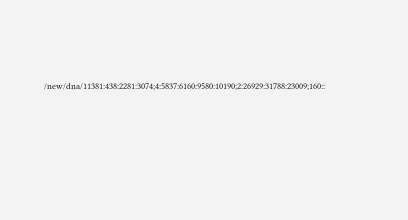/new/dna/11381:438:2281:3074;4:5837:6160:9580:10190;2:26929:31788:23009;160::